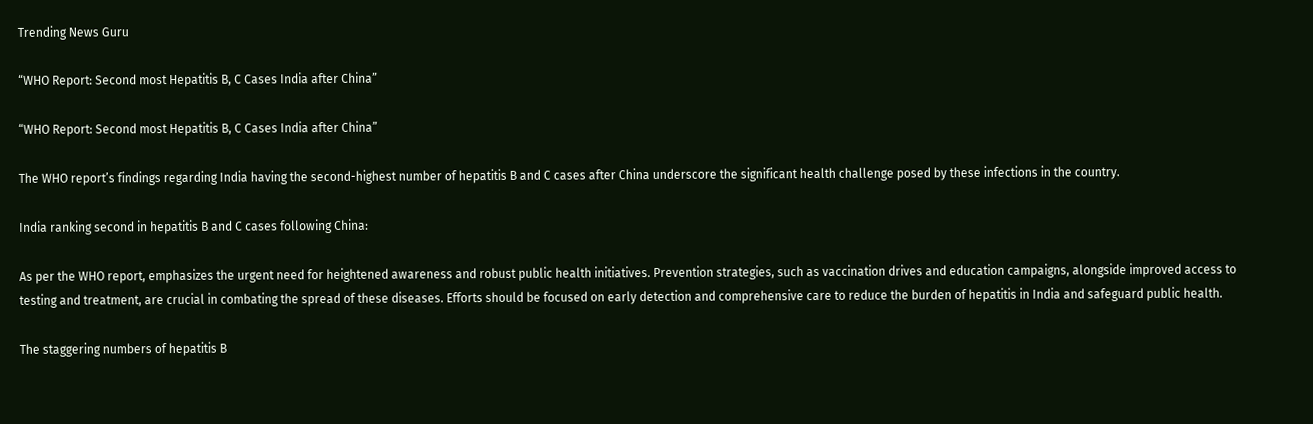Trending News Guru

“WHO Report: Second most Hepatitis B, C Cases India after China”

“WHO Report: Second most Hepatitis B, C Cases India after China”

The WHO report’s findings regarding India having the second-highest number of hepatitis B and C cases after China underscore the significant health challenge posed by these infections in the country.

India ranking second in hepatitis B and C cases following China:

As per the WHO report, emphasizes the urgent need for heightened awareness and robust public health initiatives. Prevention strategies, such as vaccination drives and education campaigns, alongside improved access to testing and treatment, are crucial in combating the spread of these diseases. Efforts should be focused on early detection and comprehensive care to reduce the burden of hepatitis in India and safeguard public health.

The staggering numbers of hepatitis B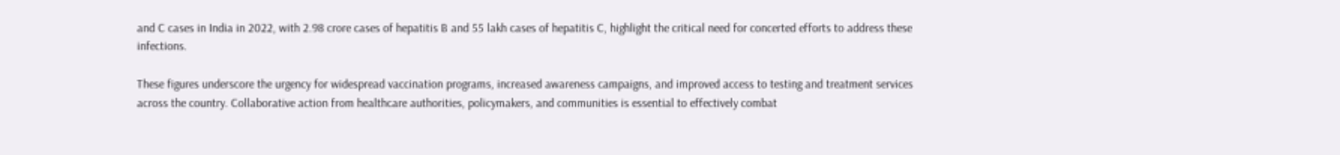and C cases in India in 2022, with 2.98 crore cases of hepatitis B and 55 lakh cases of hepatitis C, highlight the critical need for concerted efforts to address these infections.

These figures underscore the urgency for widespread vaccination programs, increased awareness campaigns, and improved access to testing and treatment services across the country. Collaborative action from healthcare authorities, policymakers, and communities is essential to effectively combat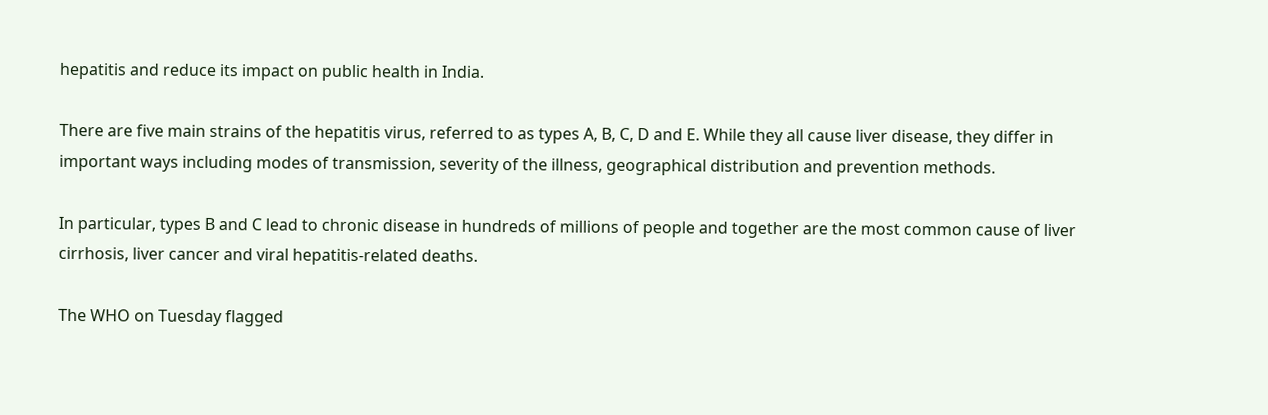hepatitis and reduce its impact on public health in India.

There are five main strains of the hepatitis virus, referred to as types A, B, C, D and E. While they all cause liver disease, they differ in important ways including modes of transmission, severity of the illness, geographical distribution and prevention methods.

In particular, types B and C lead to chronic disease in hundreds of millions of people and together are the most common cause of liver cirrhosis, liver cancer and viral hepatitis-related deaths.

The WHO on Tuesday flagged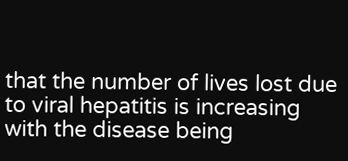that the number of lives lost due to viral hepatitis is increasing with the disease being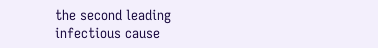the second leading infectious cause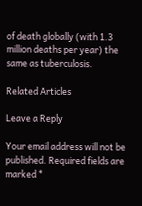of death globally (with 1.3 million deaths per year) the same as tuberculosis.

Related Articles

Leave a Reply

Your email address will not be published. Required fields are marked *